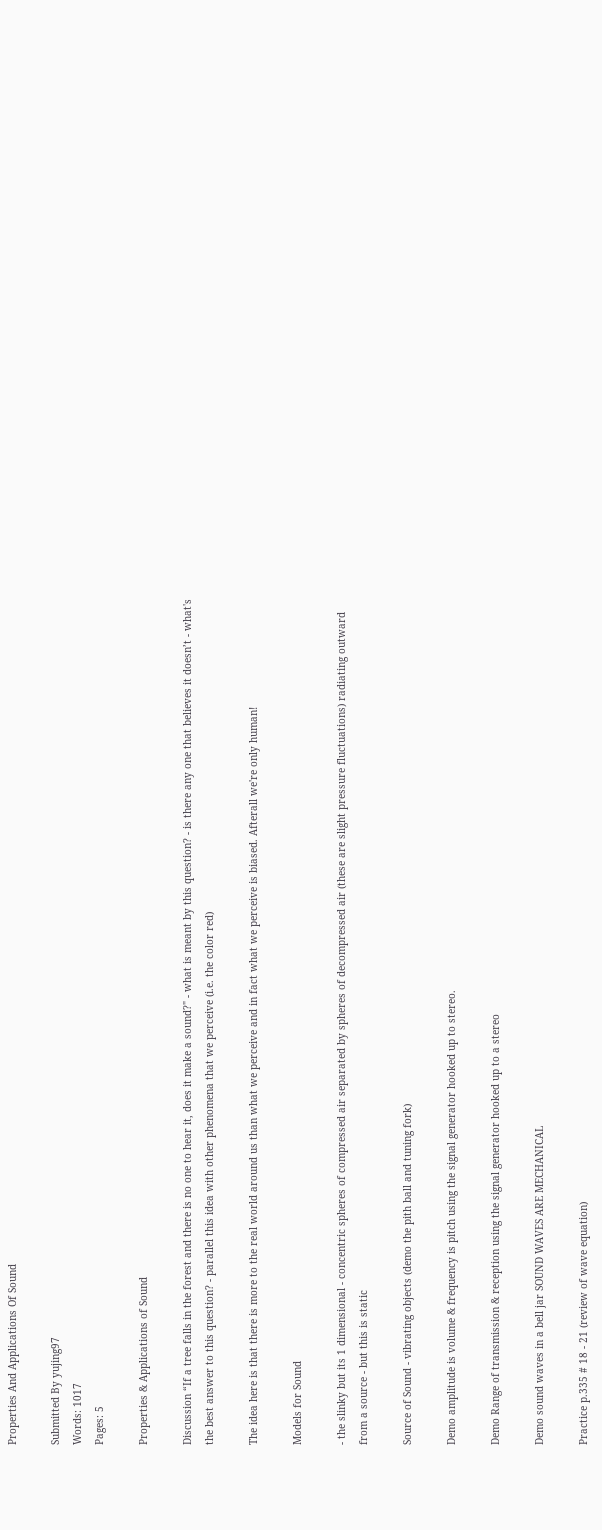Properties And Applications Of Sound

Submitted By yujing97
Words: 1017
Pages: 5

Properties & Applications of Sound

Discussion “If a tree falls in the forest and there is no one to hear it, does it make a sound?" - what is meant by this question? - is there any one that believes it doesn’t - what's the best answer to this question? - parallel this idea with other phenomena that we perceive (i.e. the color red)

The idea here is that there is more to the real world around us than what we perceive and in fact what we perceive is biased. Afterall we're only human!

Models for Sound

- the slinky but its 1 dimensional - concentric spheres of compressed air separated by spheres of decompressed air (these are slight pressure fluctuations) radiating outward from a source - but this is static

Source of Sound - vibrating objects (demo the pith ball and tuning fork)

Demo amplitude is volume & frequency is pitch using the signal generator hooked up to stereo.

Demo Range of transmission & reception using the signal generator hooked up to a stereo

Demo sound waves in a bell jar SOUND WAVES ARE MECHANICAL

Practice p.335 # 18 - 21 (review of wave equation)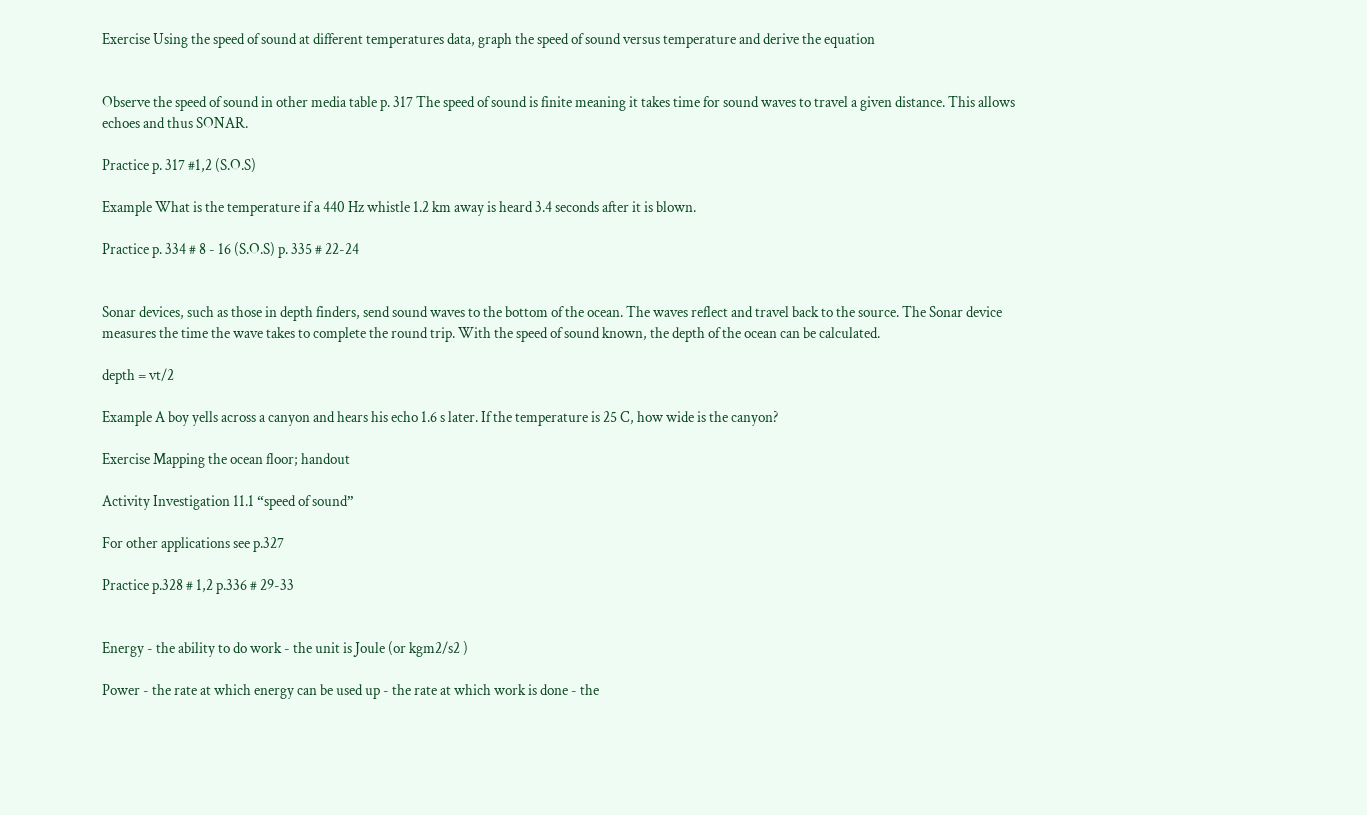Exercise Using the speed of sound at different temperatures data, graph the speed of sound versus temperature and derive the equation


Observe the speed of sound in other media table p. 317 The speed of sound is finite meaning it takes time for sound waves to travel a given distance. This allows echoes and thus SONAR.

Practice p. 317 #1,2 (S.O.S)

Example What is the temperature if a 440 Hz whistle 1.2 km away is heard 3.4 seconds after it is blown.

Practice p. 334 # 8 - 16 (S.O.S) p. 335 # 22-24


Sonar devices, such as those in depth finders, send sound waves to the bottom of the ocean. The waves reflect and travel back to the source. The Sonar device measures the time the wave takes to complete the round trip. With the speed of sound known, the depth of the ocean can be calculated.

depth = vt/2

Example A boy yells across a canyon and hears his echo 1.6 s later. If the temperature is 25 C, how wide is the canyon?

Exercise Mapping the ocean floor; handout

Activity Investigation 11.1 “speed of sound”

For other applications see p.327

Practice p.328 # 1,2 p.336 # 29-33


Energy - the ability to do work - the unit is Joule (or kgm2/s2 )

Power - the rate at which energy can be used up - the rate at which work is done - the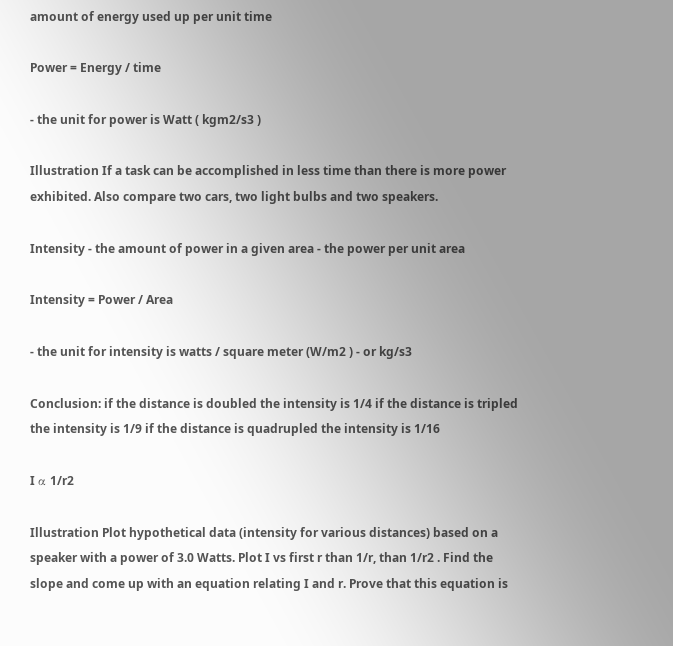amount of energy used up per unit time

Power = Energy / time

- the unit for power is Watt ( kgm2/s3 )

Illustration If a task can be accomplished in less time than there is more power exhibited. Also compare two cars, two light bulbs and two speakers.

Intensity - the amount of power in a given area - the power per unit area

Intensity = Power / Area

- the unit for intensity is watts / square meter (W/m2 ) - or kg/s3

Conclusion: if the distance is doubled the intensity is 1/4 if the distance is tripled the intensity is 1/9 if the distance is quadrupled the intensity is 1/16

I α 1/r2

Illustration Plot hypothetical data (intensity for various distances) based on a speaker with a power of 3.0 Watts. Plot I vs first r than 1/r, than 1/r2 . Find the slope and come up with an equation relating I and r. Prove that this equation is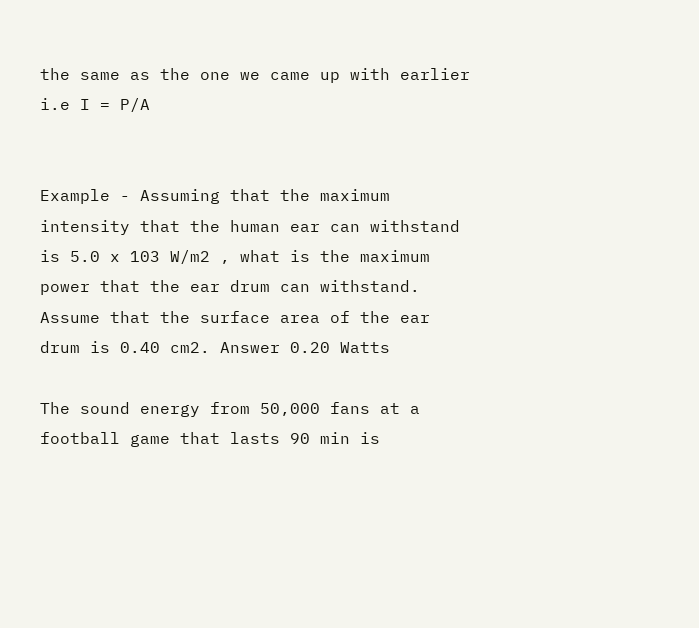the same as the one we came up with earlier i.e I = P/A


Example - Assuming that the maximum intensity that the human ear can withstand is 5.0 x 103 W/m2 , what is the maximum power that the ear drum can withstand. Assume that the surface area of the ear drum is 0.40 cm2. Answer 0.20 Watts

The sound energy from 50,000 fans at a football game that lasts 90 min is